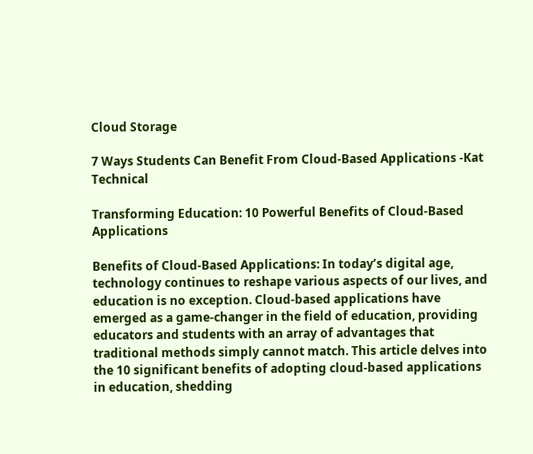Cloud Storage

7 Ways Students Can Benefit From Cloud-Based Applications -Kat Technical

Transforming Education: 10 Powerful Benefits of Cloud-Based Applications

Benefits of Cloud-Based Applications: In today’s digital age, technology continues to reshape various aspects of our lives, and education is no exception. Cloud-based applications have emerged as a game-changer in the field of education, providing educators and students with an array of advantages that traditional methods simply cannot match. This article delves into the 10 significant benefits of adopting cloud-based applications in education, shedding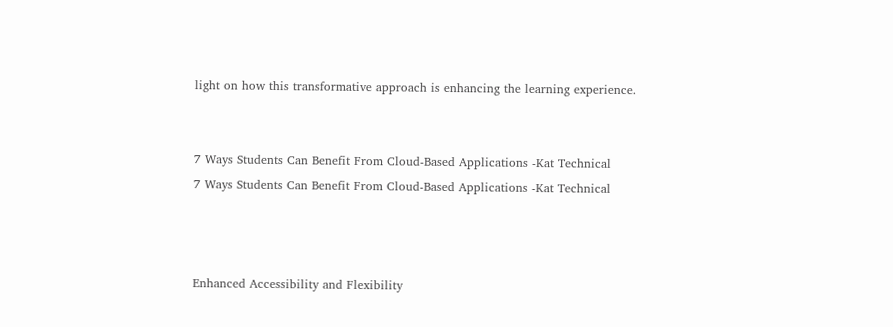light on how this transformative approach is enhancing the learning experience.


7 Ways Students Can Benefit From Cloud-Based Applications -Kat Technical
7 Ways Students Can Benefit From Cloud-Based Applications -Kat Technical



Enhanced Accessibility and Flexibility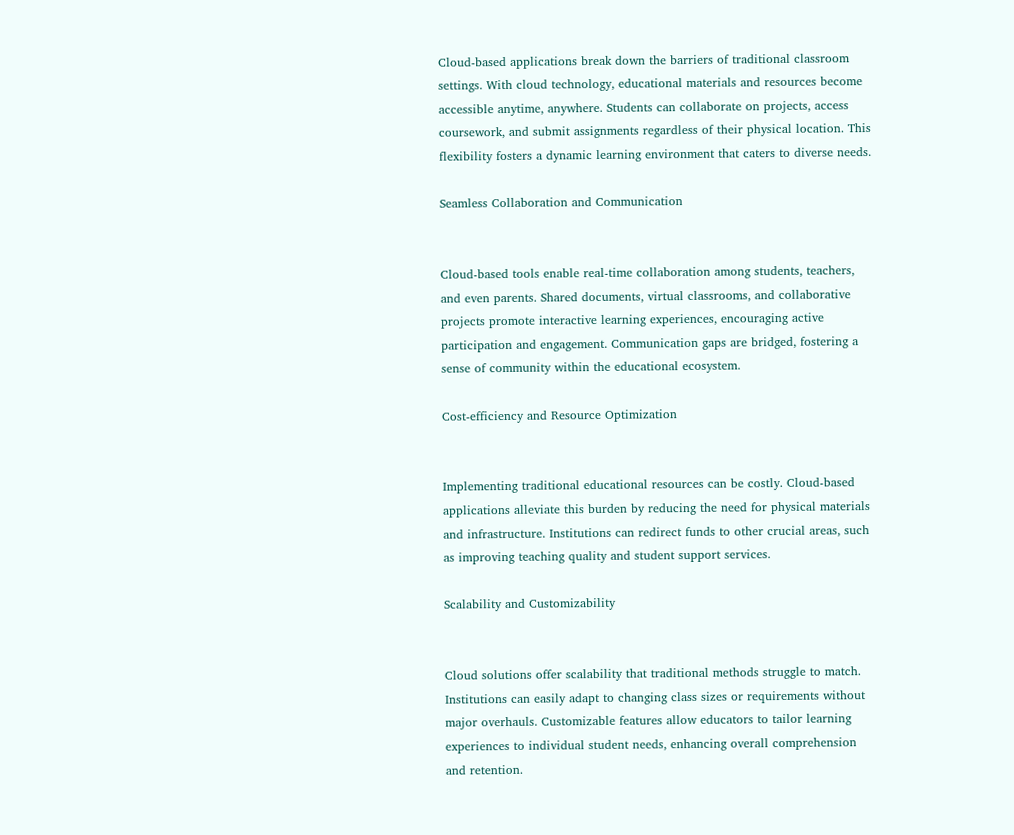Cloud-based applications break down the barriers of traditional classroom settings. With cloud technology, educational materials and resources become accessible anytime, anywhere. Students can collaborate on projects, access coursework, and submit assignments regardless of their physical location. This flexibility fosters a dynamic learning environment that caters to diverse needs.

Seamless Collaboration and Communication


Cloud-based tools enable real-time collaboration among students, teachers, and even parents. Shared documents, virtual classrooms, and collaborative projects promote interactive learning experiences, encouraging active participation and engagement. Communication gaps are bridged, fostering a sense of community within the educational ecosystem.

Cost-efficiency and Resource Optimization


Implementing traditional educational resources can be costly. Cloud-based applications alleviate this burden by reducing the need for physical materials and infrastructure. Institutions can redirect funds to other crucial areas, such as improving teaching quality and student support services.

Scalability and Customizability


Cloud solutions offer scalability that traditional methods struggle to match. Institutions can easily adapt to changing class sizes or requirements without major overhauls. Customizable features allow educators to tailor learning experiences to individual student needs, enhancing overall comprehension and retention.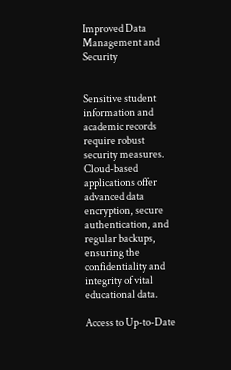Improved Data Management and Security


Sensitive student information and academic records require robust security measures. Cloud-based applications offer advanced data encryption, secure authentication, and regular backups, ensuring the confidentiality and integrity of vital educational data.

Access to Up-to-Date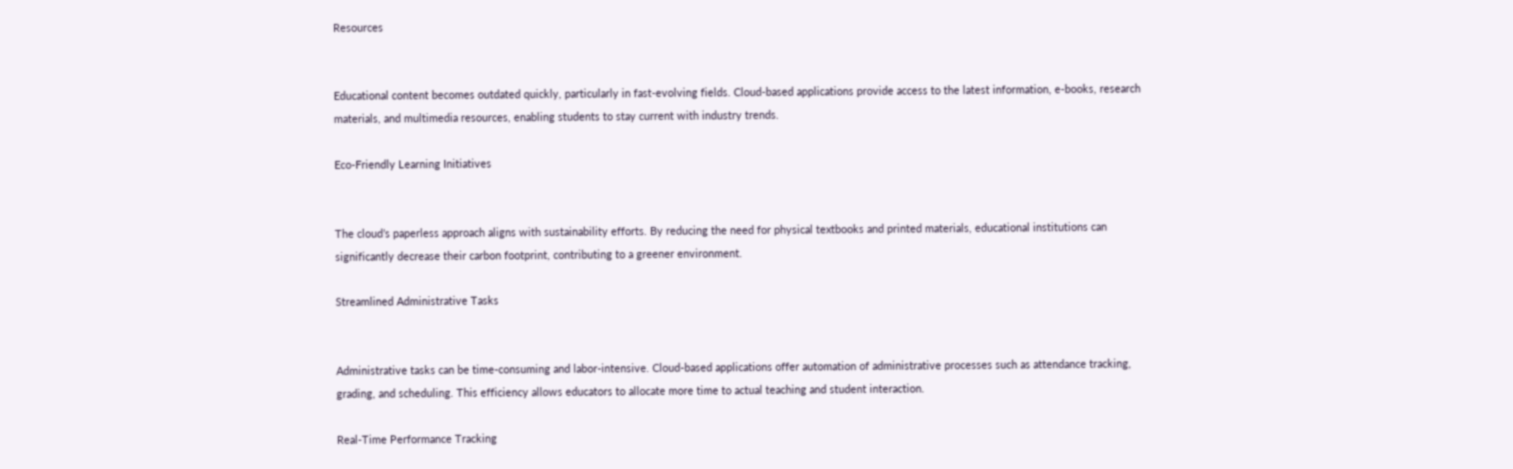Resources


Educational content becomes outdated quickly, particularly in fast-evolving fields. Cloud-based applications provide access to the latest information, e-books, research materials, and multimedia resources, enabling students to stay current with industry trends.

Eco-Friendly Learning Initiatives


The cloud’s paperless approach aligns with sustainability efforts. By reducing the need for physical textbooks and printed materials, educational institutions can significantly decrease their carbon footprint, contributing to a greener environment.

Streamlined Administrative Tasks


Administrative tasks can be time-consuming and labor-intensive. Cloud-based applications offer automation of administrative processes such as attendance tracking, grading, and scheduling. This efficiency allows educators to allocate more time to actual teaching and student interaction.

Real-Time Performance Tracking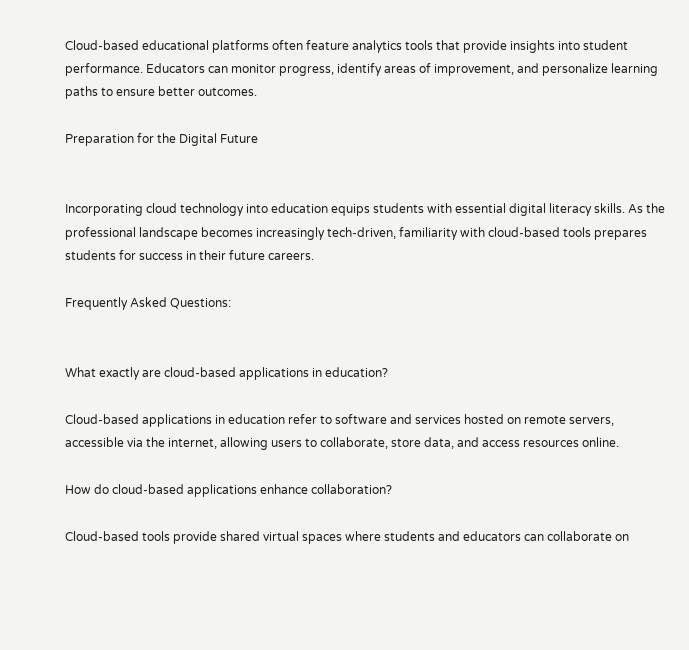Cloud-based educational platforms often feature analytics tools that provide insights into student performance. Educators can monitor progress, identify areas of improvement, and personalize learning paths to ensure better outcomes.

Preparation for the Digital Future


Incorporating cloud technology into education equips students with essential digital literacy skills. As the professional landscape becomes increasingly tech-driven, familiarity with cloud-based tools prepares students for success in their future careers.

Frequently Asked Questions:


What exactly are cloud-based applications in education?

Cloud-based applications in education refer to software and services hosted on remote servers, accessible via the internet, allowing users to collaborate, store data, and access resources online.

How do cloud-based applications enhance collaboration?

Cloud-based tools provide shared virtual spaces where students and educators can collaborate on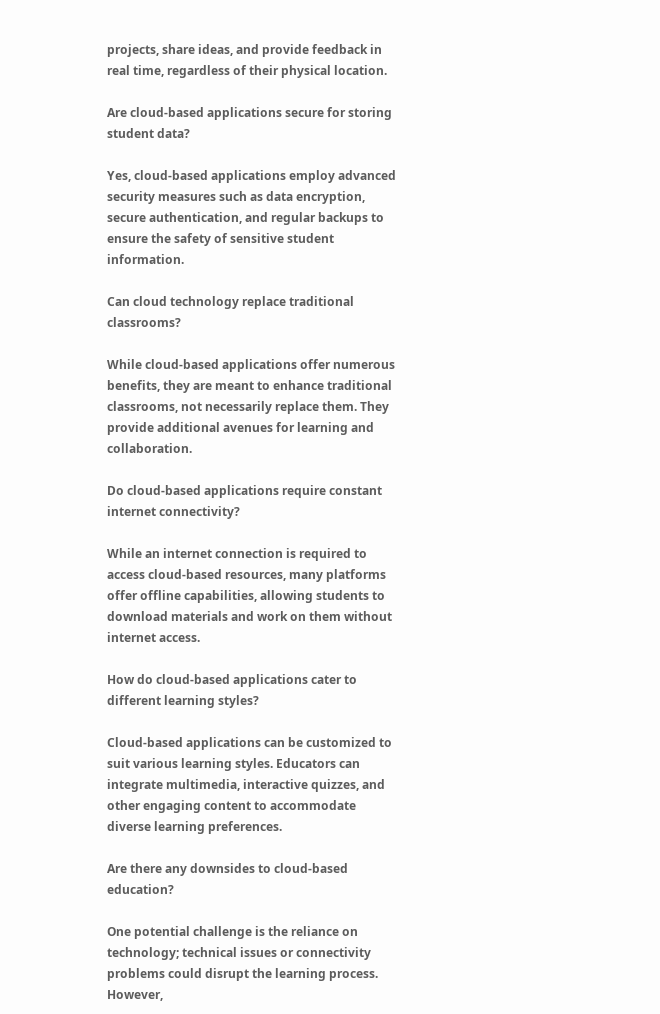projects, share ideas, and provide feedback in real time, regardless of their physical location.

Are cloud-based applications secure for storing student data?

Yes, cloud-based applications employ advanced security measures such as data encryption, secure authentication, and regular backups to ensure the safety of sensitive student information.

Can cloud technology replace traditional classrooms?

While cloud-based applications offer numerous benefits, they are meant to enhance traditional classrooms, not necessarily replace them. They provide additional avenues for learning and collaboration.

Do cloud-based applications require constant internet connectivity?

While an internet connection is required to access cloud-based resources, many platforms offer offline capabilities, allowing students to download materials and work on them without internet access.

How do cloud-based applications cater to different learning styles?

Cloud-based applications can be customized to suit various learning styles. Educators can integrate multimedia, interactive quizzes, and other engaging content to accommodate diverse learning preferences.

Are there any downsides to cloud-based education?

One potential challenge is the reliance on technology; technical issues or connectivity problems could disrupt the learning process. However,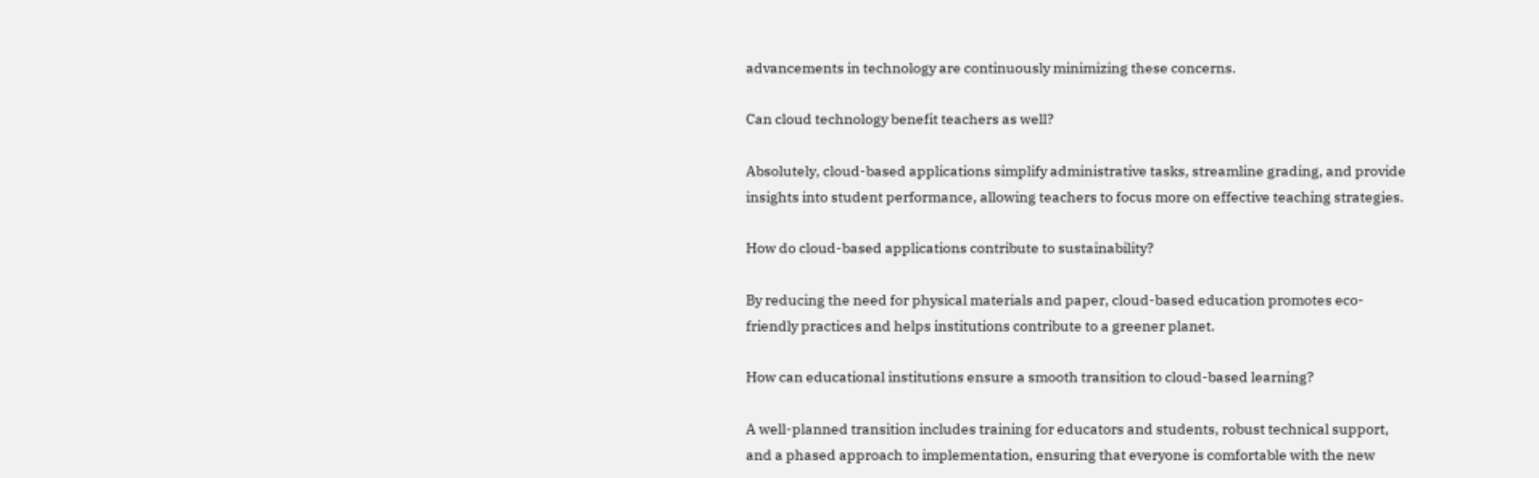advancements in technology are continuously minimizing these concerns.

Can cloud technology benefit teachers as well?

Absolutely, cloud-based applications simplify administrative tasks, streamline grading, and provide insights into student performance, allowing teachers to focus more on effective teaching strategies.

How do cloud-based applications contribute to sustainability?

By reducing the need for physical materials and paper, cloud-based education promotes eco-friendly practices and helps institutions contribute to a greener planet.

How can educational institutions ensure a smooth transition to cloud-based learning?

A well-planned transition includes training for educators and students, robust technical support, and a phased approach to implementation, ensuring that everyone is comfortable with the new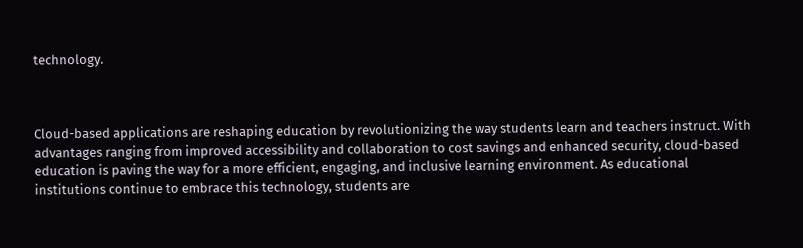technology.



Cloud-based applications are reshaping education by revolutionizing the way students learn and teachers instruct. With advantages ranging from improved accessibility and collaboration to cost savings and enhanced security, cloud-based education is paving the way for a more efficient, engaging, and inclusive learning environment. As educational institutions continue to embrace this technology, students are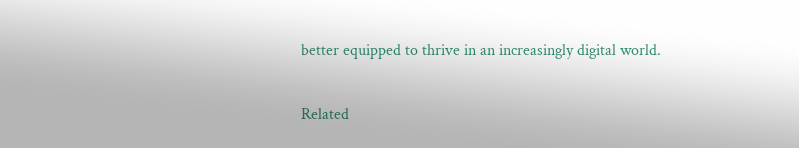better equipped to thrive in an increasingly digital world.

Related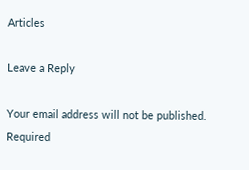Articles

Leave a Reply

Your email address will not be published. Required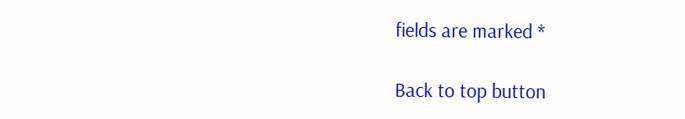fields are marked *

Back to top button